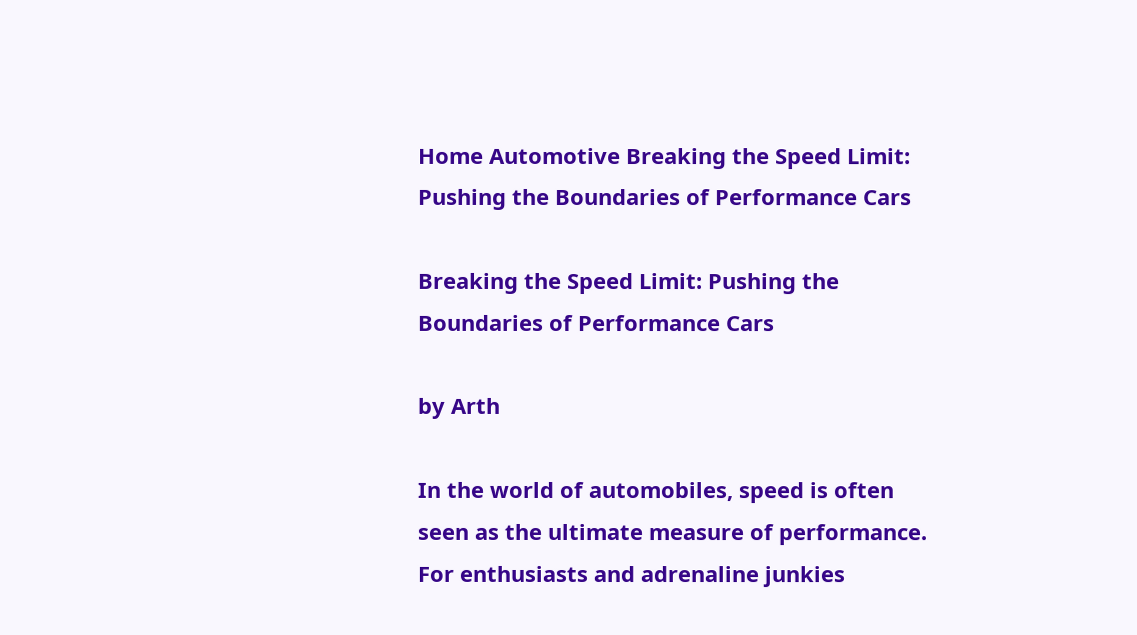Home Automotive Breaking the Speed Limit: Pushing the Boundaries of Performance Cars

Breaking the Speed Limit: Pushing the Boundaries of Performance Cars

by Arth

In the world of automobiles, speed is often seen as the ultimate measure of performance. For enthusiasts and adrenaline junkies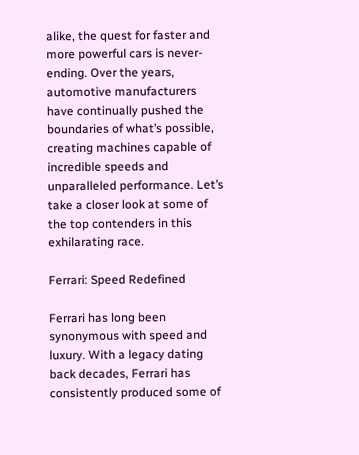alike, the quest for faster and more powerful cars is never-ending. Over the years, automotive manufacturers have continually pushed the boundaries of what’s possible, creating machines capable of incredible speeds and unparalleled performance. Let’s take a closer look at some of the top contenders in this exhilarating race.

Ferrari: Speed Redefined

Ferrari has long been synonymous with speed and luxury. With a legacy dating back decades, Ferrari has consistently produced some of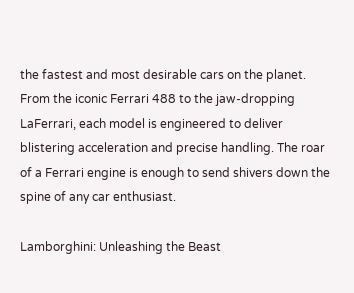the fastest and most desirable cars on the planet. From the iconic Ferrari 488 to the jaw-dropping LaFerrari, each model is engineered to deliver blistering acceleration and precise handling. The roar of a Ferrari engine is enough to send shivers down the spine of any car enthusiast.

Lamborghini: Unleashing the Beast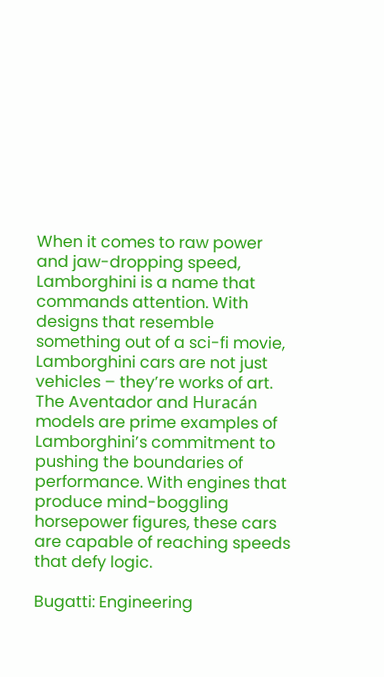When it comes to raw power and jaw-dropping speed, Lamborghini is a name that commands attention. With designs that resemble something out of a sci-fi movie, Lamborghini cars are not just vehicles – they’re works of art. The Aventador and Huracán models are prime examples of Lamborghini’s commitment to pushing the boundaries of performance. With engines that produce mind-boggling horsepower figures, these cars are capable of reaching speeds that defy logic.

Bugatti: Engineering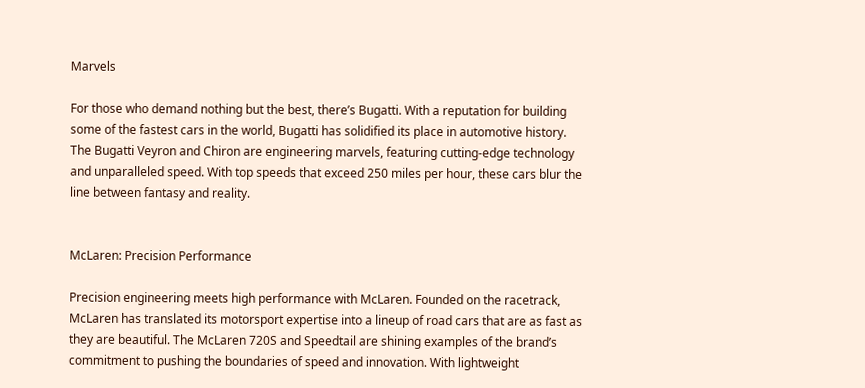Marvels

For those who demand nothing but the best, there’s Bugatti. With a reputation for building some of the fastest cars in the world, Bugatti has solidified its place in automotive history. The Bugatti Veyron and Chiron are engineering marvels, featuring cutting-edge technology and unparalleled speed. With top speeds that exceed 250 miles per hour, these cars blur the line between fantasy and reality.


McLaren: Precision Performance

Precision engineering meets high performance with McLaren. Founded on the racetrack, McLaren has translated its motorsport expertise into a lineup of road cars that are as fast as they are beautiful. The McLaren 720S and Speedtail are shining examples of the brand’s commitment to pushing the boundaries of speed and innovation. With lightweight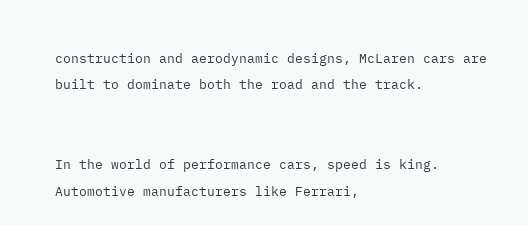construction and aerodynamic designs, McLaren cars are built to dominate both the road and the track.


In the world of performance cars, speed is king. Automotive manufacturers like Ferrari,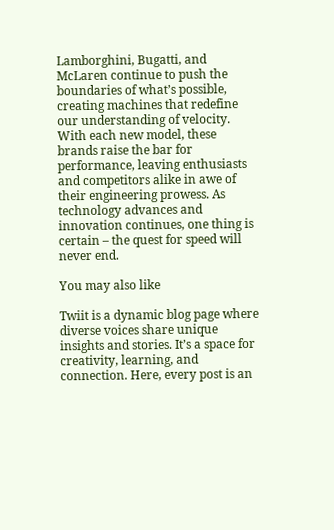Lamborghini, Bugatti, and McLaren continue to push the boundaries of what’s possible, creating machines that redefine our understanding of velocity. With each new model, these brands raise the bar for performance, leaving enthusiasts and competitors alike in awe of their engineering prowess. As technology advances and innovation continues, one thing is certain – the quest for speed will never end.

You may also like

Twiit is a dynamic blog page where diverse voices share unique insights and stories. It’s a space for creativity, learning, and connection. Here, every post is an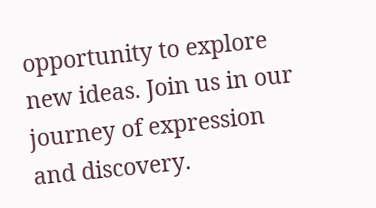opportunity to explore new ideas. Join us in our journey of expression and discovery.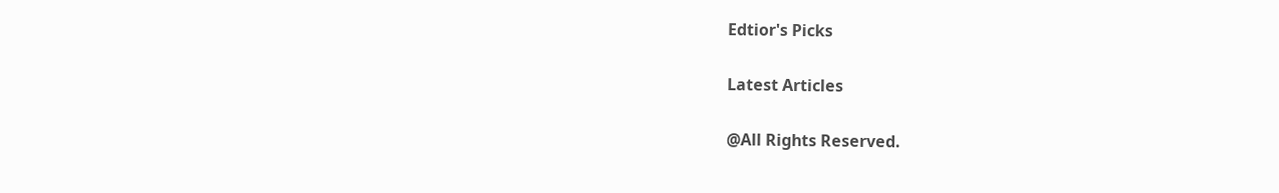Edtior's Picks

Latest Articles

@All Rights Reserved.